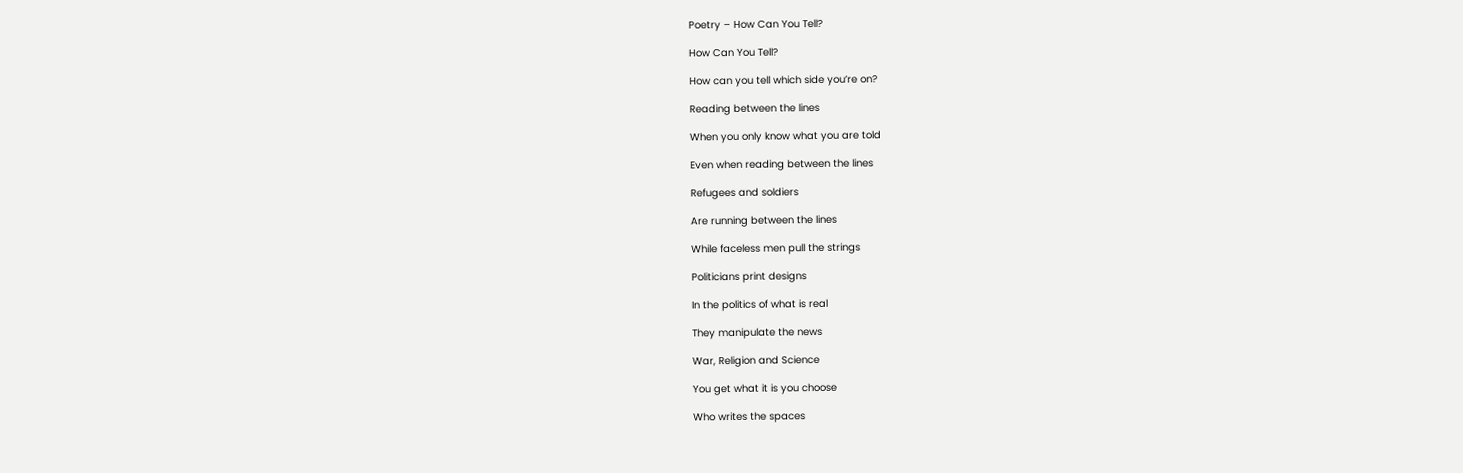Poetry – How Can You Tell?

How Can You Tell?

How can you tell which side you’re on?

Reading between the lines

When you only know what you are told

Even when reading between the lines

Refugees and soldiers

Are running between the lines

While faceless men pull the strings

Politicians print designs

In the politics of what is real

They manipulate the news

War, Religion and Science

You get what it is you choose

Who writes the spaces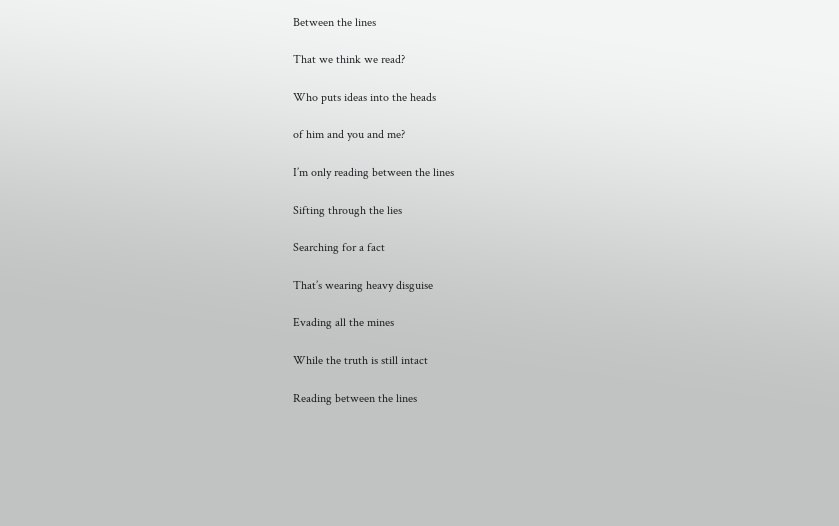Between the lines

That we think we read?

Who puts ideas into the heads

of him and you and me?

I’m only reading between the lines

Sifting through the lies

Searching for a fact

That’s wearing heavy disguise

Evading all the mines

While the truth is still intact

Reading between the lines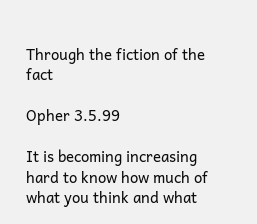Through the fiction of the fact

Opher 3.5.99

It is becoming increasing hard to know how much of what you think and what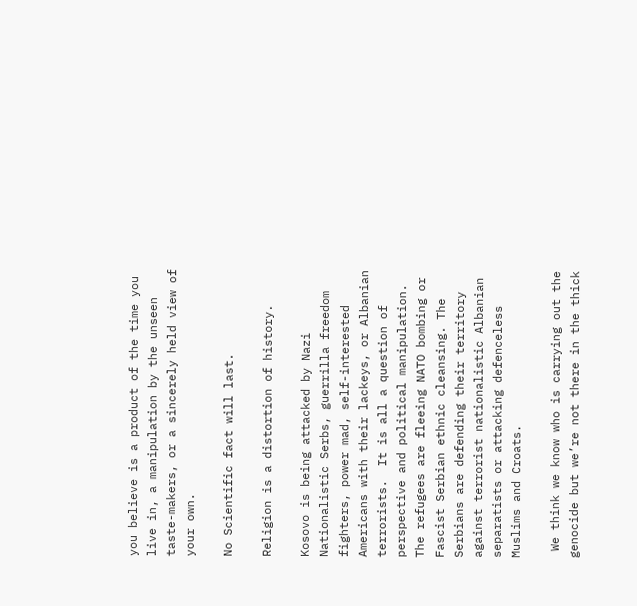you believe is a product of the time you live in, a manipulation by the unseen taste-makers, or a sincerely held view of your own.

No Scientific fact will last.

Religion is a distortion of history.

Kosovo is being attacked by Nazi Nationalistic Serbs, guerrilla freedom fighters, power mad, self-interested Americans with their lackeys, or Albanian terrorists.  It is all a question of perspective and political manipulation. The refugees are fleeing NATO bombing or Fascist Serbian ethnic cleansing. The Serbians are defending their territory against terrorist nationalistic Albanian separatists or attacking defenceless Muslims and Croats.

 We think we know who is carrying out the genocide but we’re not there in the thick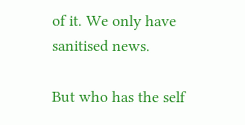of it. We only have sanitised news.

But who has the self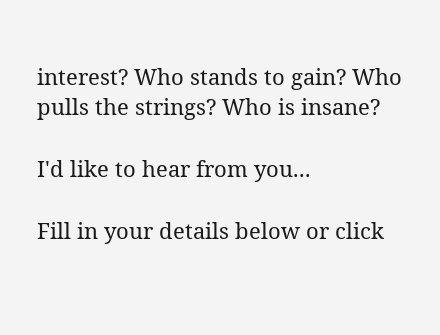interest? Who stands to gain? Who pulls the strings? Who is insane?

I'd like to hear from you...

Fill in your details below or click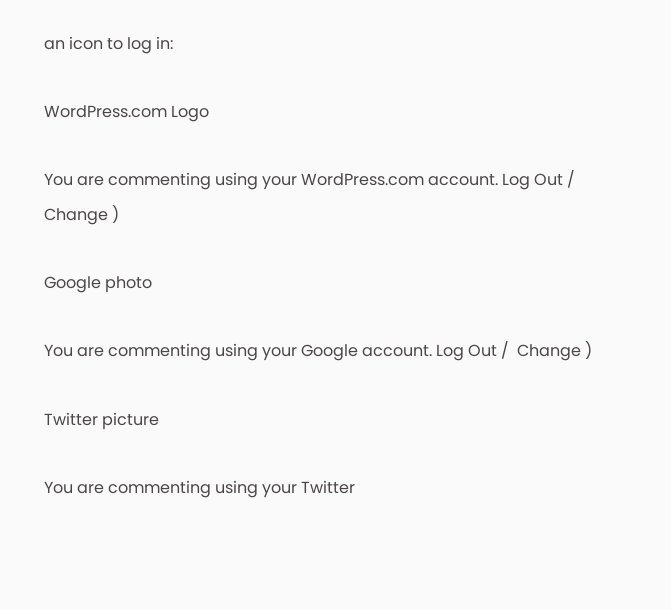an icon to log in:

WordPress.com Logo

You are commenting using your WordPress.com account. Log Out /  Change )

Google photo

You are commenting using your Google account. Log Out /  Change )

Twitter picture

You are commenting using your Twitter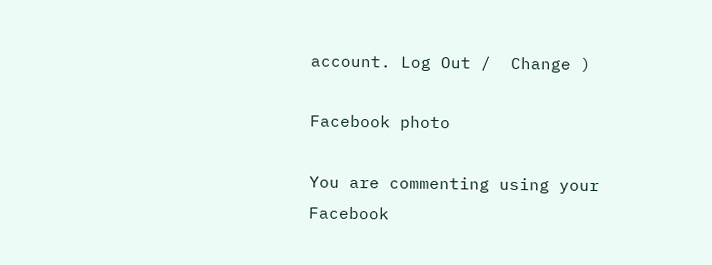account. Log Out /  Change )

Facebook photo

You are commenting using your Facebook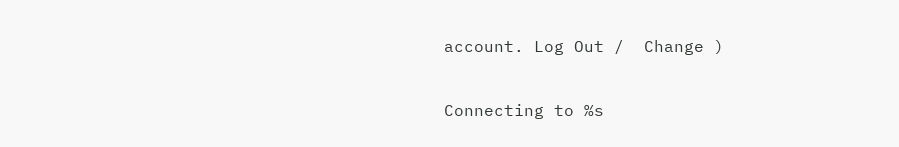account. Log Out /  Change )

Connecting to %s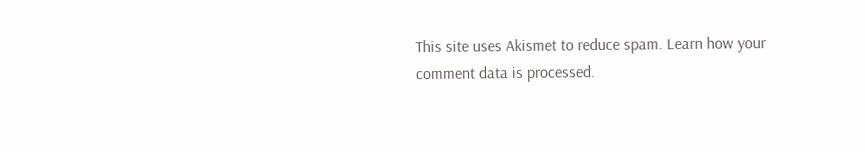This site uses Akismet to reduce spam. Learn how your comment data is processed.